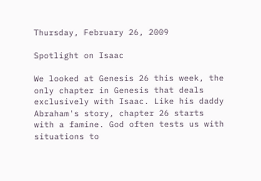Thursday, February 26, 2009

Spotlight on Isaac

We looked at Genesis 26 this week, the only chapter in Genesis that deals exclusively with Isaac. Like his daddy Abraham's story, chapter 26 starts with a famine. God often tests us with situations to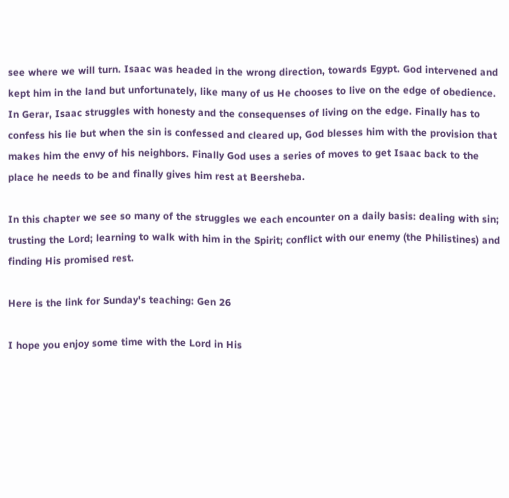see where we will turn. Isaac was headed in the wrong direction, towards Egypt. God intervened and kept him in the land but unfortunately, like many of us He chooses to live on the edge of obedience. In Gerar, Isaac struggles with honesty and the consequenses of living on the edge. Finally has to confess his lie but when the sin is confessed and cleared up, God blesses him with the provision that makes him the envy of his neighbors. Finally God uses a series of moves to get Isaac back to the place he needs to be and finally gives him rest at Beersheba.

In this chapter we see so many of the struggles we each encounter on a daily basis: dealing with sin; trusting the Lord; learning to walk with him in the Spirit; conflict with our enemy (the Philistines) and finding His promised rest.

Here is the link for Sunday's teaching: Gen 26

I hope you enjoy some time with the Lord in His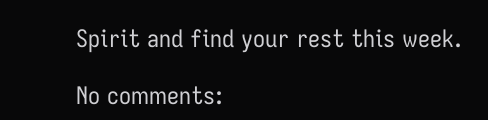Spirit and find your rest this week.

No comments: